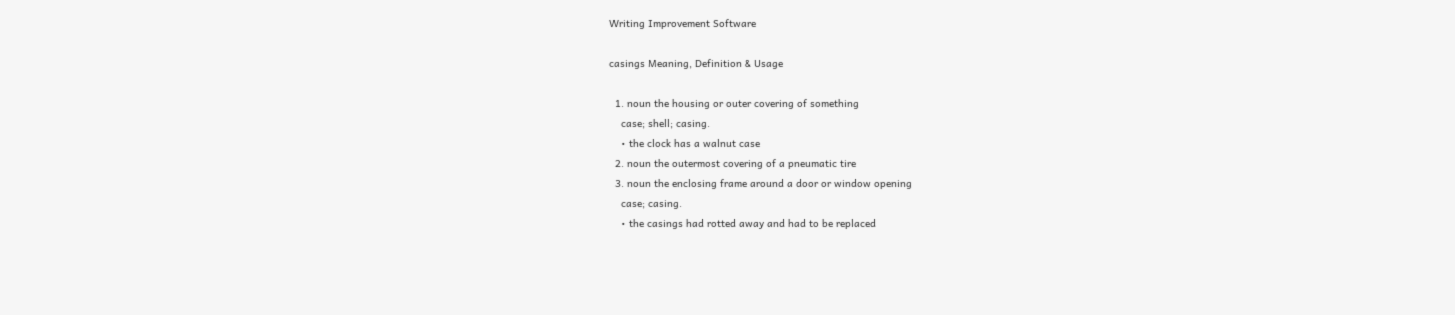Writing Improvement Software

casings Meaning, Definition & Usage

  1. noun the housing or outer covering of something
    case; shell; casing.
    • the clock has a walnut case
  2. noun the outermost covering of a pneumatic tire
  3. noun the enclosing frame around a door or window opening
    case; casing.
    • the casings had rotted away and had to be replaced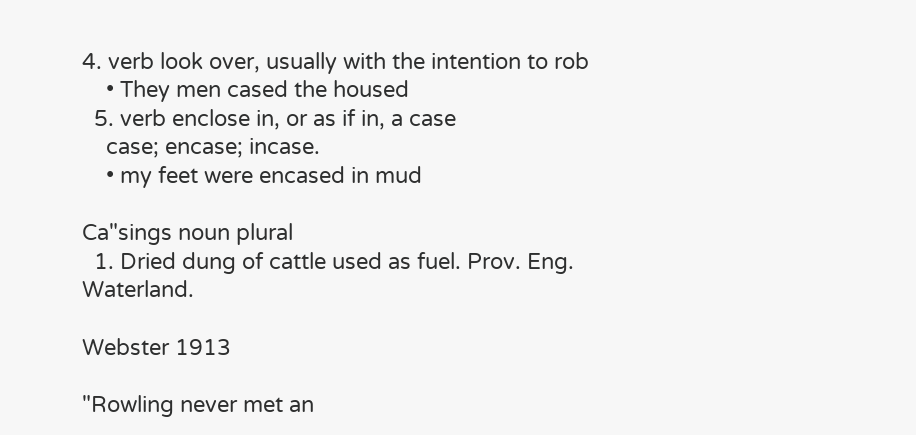4. verb look over, usually with the intention to rob
    • They men cased the housed
  5. verb enclose in, or as if in, a case
    case; encase; incase.
    • my feet were encased in mud

Ca"sings noun plural
  1. Dried dung of cattle used as fuel. Prov. Eng. Waterland.

Webster 1913

"Rowling never met an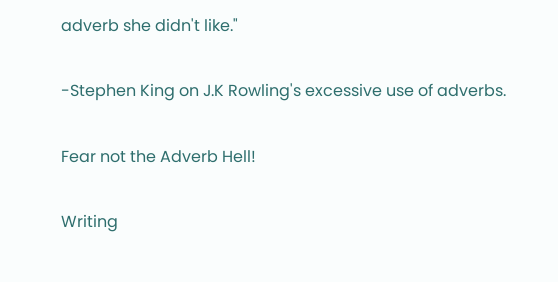adverb she didn't like."

-Stephen King on J.K Rowling's excessive use of adverbs.

Fear not the Adverb Hell!

Writing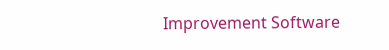Improvement Software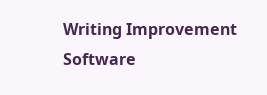Writing Improvement Software